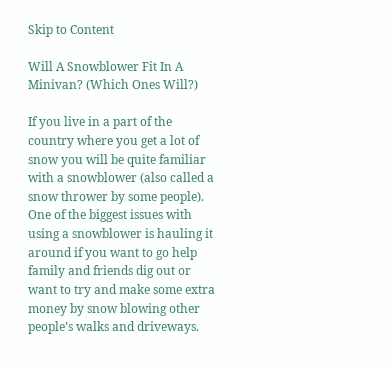Skip to Content

Will A Snowblower Fit In A Minivan? (Which Ones Will?)

If you live in a part of the country where you get a lot of snow you will be quite familiar with a snowblower (also called a snow thrower by some people). One of the biggest issues with using a snowblower is hauling it around if you want to go help family and friends dig out or want to try and make some extra money by snow blowing other people’s walks and driveways.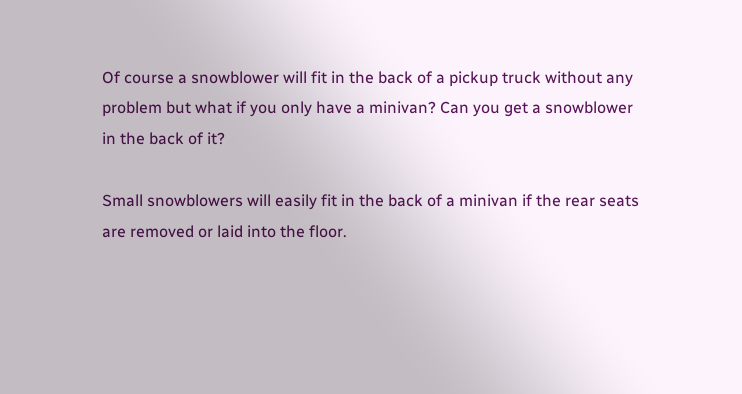Of course a snowblower will fit in the back of a pickup truck without any problem but what if you only have a minivan? Can you get a snowblower in the back of it?

Small snowblowers will easily fit in the back of a minivan if the rear seats are removed or laid into the floor.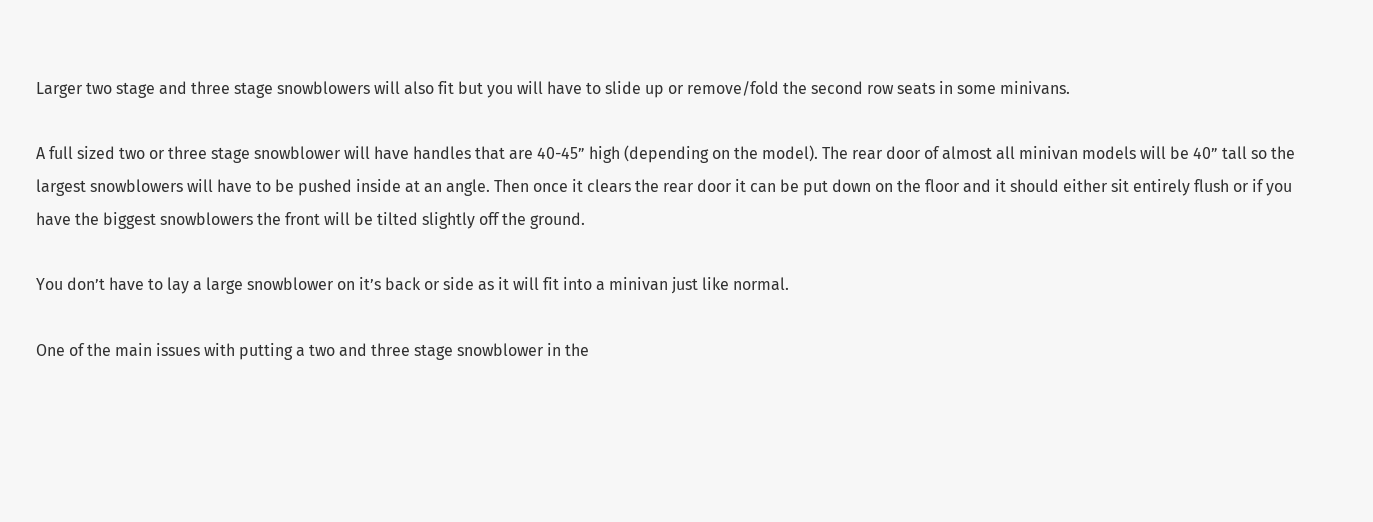Larger two stage and three stage snowblowers will also fit but you will have to slide up or remove/fold the second row seats in some minivans.

A full sized two or three stage snowblower will have handles that are 40-45” high (depending on the model). The rear door of almost all minivan models will be 40” tall so the largest snowblowers will have to be pushed inside at an angle. Then once it clears the rear door it can be put down on the floor and it should either sit entirely flush or if you have the biggest snowblowers the front will be tilted slightly off the ground.

You don’t have to lay a large snowblower on it’s back or side as it will fit into a minivan just like normal.

One of the main issues with putting a two and three stage snowblower in the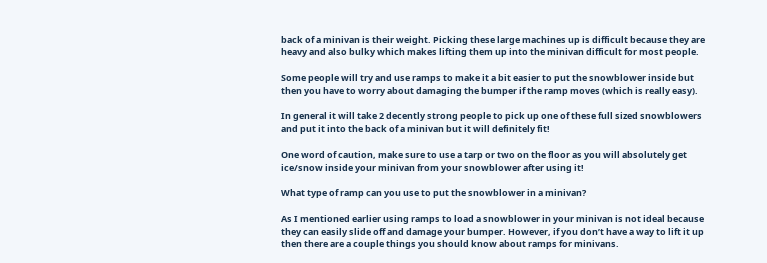back of a minivan is their weight. Picking these large machines up is difficult because they are heavy and also bulky which makes lifting them up into the minivan difficult for most people.

Some people will try and use ramps to make it a bit easier to put the snowblower inside but then you have to worry about damaging the bumper if the ramp moves (which is really easy).

In general it will take 2 decently strong people to pick up one of these full sized snowblowers and put it into the back of a minivan but it will definitely fit!

One word of caution, make sure to use a tarp or two on the floor as you will absolutely get ice/snow inside your minivan from your snowblower after using it!

What type of ramp can you use to put the snowblower in a minivan?

As I mentioned earlier using ramps to load a snowblower in your minivan is not ideal because they can easily slide off and damage your bumper. However, if you don’t have a way to lift it up then there are a couple things you should know about ramps for minivans.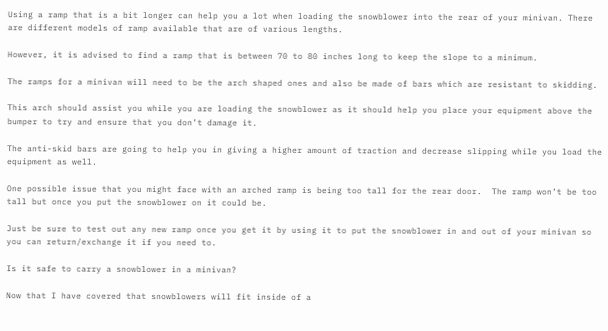Using a ramp that is a bit longer can help you a lot when loading the snowblower into the rear of your minivan. There are different models of ramp available that are of various lengths.

However, it is advised to find a ramp that is between 70 to 80 inches long to keep the slope to a minimum.

The ramps for a minivan will need to be the arch shaped ones and also be made of bars which are resistant to skidding.

This arch should assist you while you are loading the snowblower as it should help you place your equipment above the bumper to try and ensure that you don’t damage it.

The anti-skid bars are going to help you in giving a higher amount of traction and decrease slipping while you load the equipment as well.

One possible issue that you might face with an arched ramp is being too tall for the rear door.  The ramp won’t be too tall but once you put the snowblower on it could be.

Just be sure to test out any new ramp once you get it by using it to put the snowblower in and out of your minivan so you can return/exchange it if you need to.

Is it safe to carry a snowblower in a minivan?

Now that I have covered that snowblowers will fit inside of a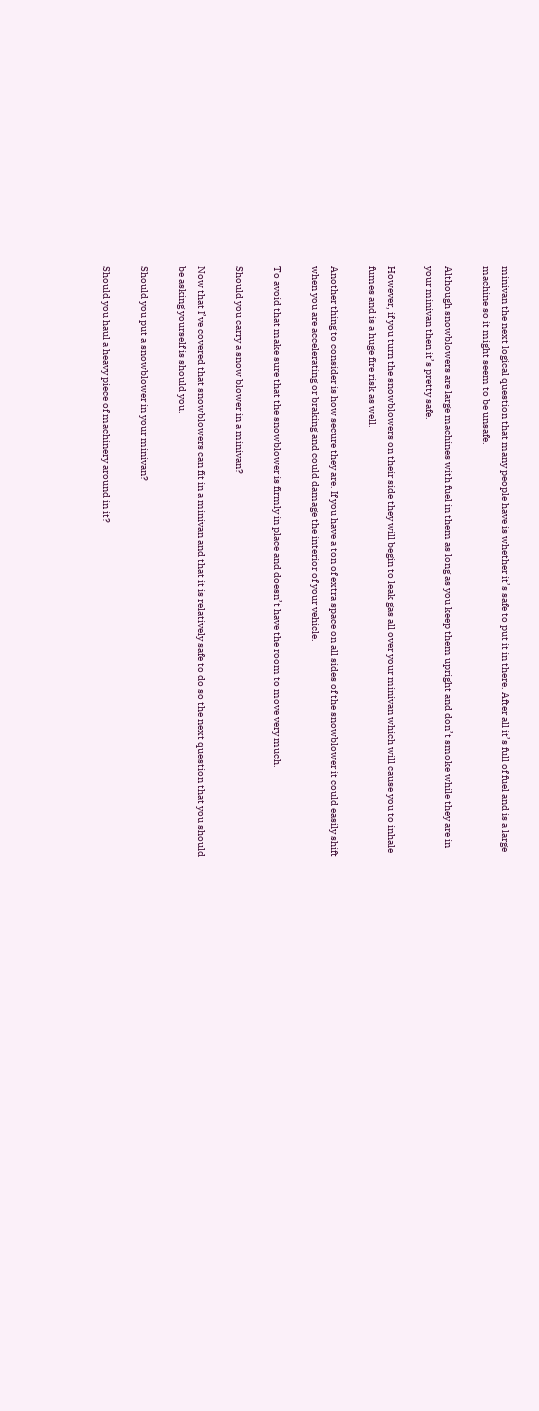minivan the next logical question that many people have is whether it’s safe to put it in there. After all it’s full of fuel and is a large machine so it might seem to be unsafe.

Although snowblowers are large machines with fuel in them as long as you keep them upright and don’t smoke while they are in your minivan then it’s pretty safe.

However, if you turn the snowblowers on their side they will begin to leak gas all over your minivan which will cause you to inhale fumes and is a huge fire risk as well.

Another thing to consider is how secure they are. If you have a ton of extra space on all sides of the snowblower it could easily shift when you are accelerating or braking and could damage the interior of your vehicle.

To avoid that make sure that the snowblower is firmly in place and doesn’t have the room to move very much.

Should you carry a snow blower in a minivan?

Now that I’ve covered that snowblowers can fit in a minivan and that it is relatively safe to do so the next question that you should be asking yourself is should you.

Should you put a snowblower in your minivan?

Should you haul a heavy piece of machinery around in it?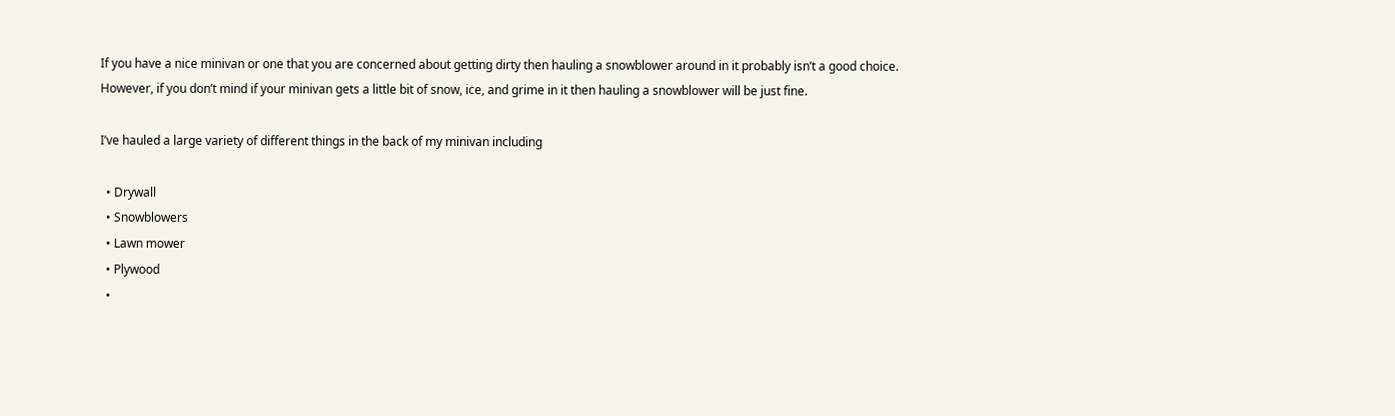If you have a nice minivan or one that you are concerned about getting dirty then hauling a snowblower around in it probably isn’t a good choice. However, if you don’t mind if your minivan gets a little bit of snow, ice, and grime in it then hauling a snowblower will be just fine.

I’ve hauled a large variety of different things in the back of my minivan including

  • Drywall
  • Snowblowers
  • Lawn mower
  • Plywood
  •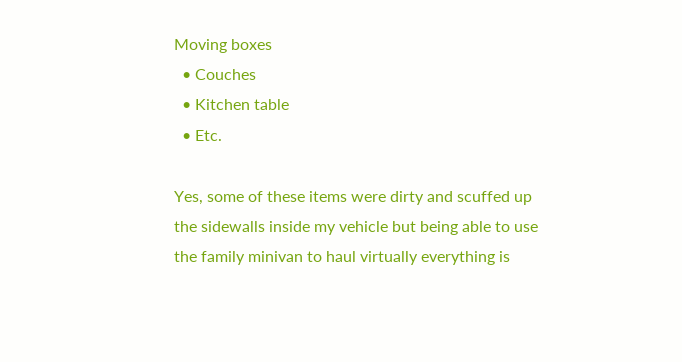Moving boxes
  • Couches
  • Kitchen table
  • Etc.

Yes, some of these items were dirty and scuffed up the sidewalls inside my vehicle but being able to use the family minivan to haul virtually everything is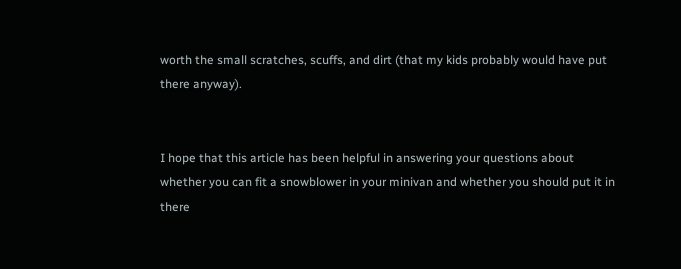worth the small scratches, scuffs, and dirt (that my kids probably would have put there anyway).


I hope that this article has been helpful in answering your questions about whether you can fit a snowblower in your minivan and whether you should put it in there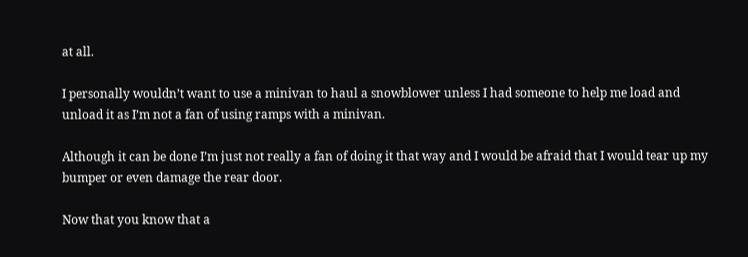at all.

I personally wouldn’t want to use a minivan to haul a snowblower unless I had someone to help me load and unload it as I’m not a fan of using ramps with a minivan.

Although it can be done I’m just not really a fan of doing it that way and I would be afraid that I would tear up my bumper or even damage the rear door.

Now that you know that a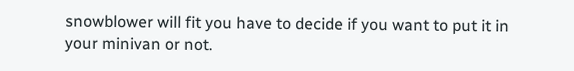snowblower will fit you have to decide if you want to put it in your minivan or not.